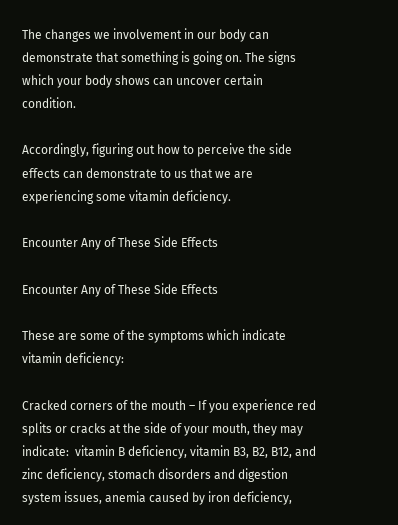The changes we involvement in our body can demonstrate that something is going on. The signs which your body shows can uncover certain condition.

Accordingly, figuring out how to perceive the side effects can demonstrate to us that we are experiencing some vitamin deficiency.

Encounter Any of These Side Effects

Encounter Any of These Side Effects

These are some of the symptoms which indicate vitamin deficiency:

Cracked corners of the mouth – If you experience red splits or cracks at the side of your mouth, they may indicate:  vitamin B deficiency, vitamin B3, B2, B12, and zinc deficiency, stomach disorders and digestion system issues, anemia caused by iron deficiency,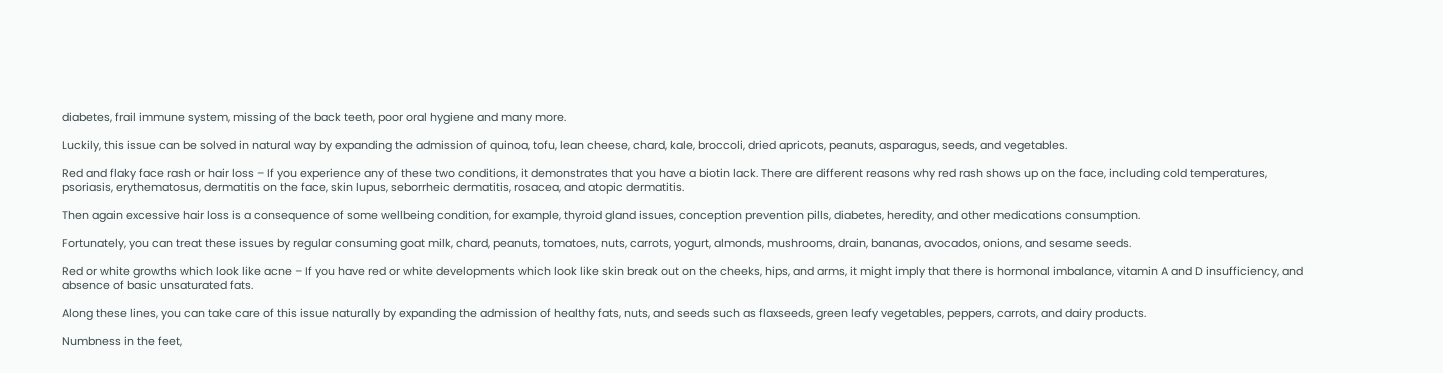diabetes, frail immune system, missing of the back teeth, poor oral hygiene and many more.

Luckily, this issue can be solved in natural way by expanding the admission of quinoa, tofu, lean cheese, chard, kale, broccoli, dried apricots, peanuts, asparagus, seeds, and vegetables.

Red and flaky face rash or hair loss – If you experience any of these two conditions, it demonstrates that you have a biotin lack. There are different reasons why red rash shows up on the face, including cold temperatures, psoriasis, erythematosus, dermatitis on the face, skin lupus, seborrheic dermatitis, rosacea, and atopic dermatitis.

Then again excessive hair loss is a consequence of some wellbeing condition, for example, thyroid gland issues, conception prevention pills, diabetes, heredity, and other medications consumption.

Fortunately, you can treat these issues by regular consuming goat milk, chard, peanuts, tomatoes, nuts, carrots, yogurt, almonds, mushrooms, drain, bananas, avocados, onions, and sesame seeds.

Red or white growths which look like acne – If you have red or white developments which look like skin break out on the cheeks, hips, and arms, it might imply that there is hormonal imbalance, vitamin A and D insufficiency, and absence of basic unsaturated fats.

Along these lines, you can take care of this issue naturally by expanding the admission of healthy fats, nuts, and seeds such as flaxseeds, green leafy vegetables, peppers, carrots, and dairy products.

Numbness in the feet,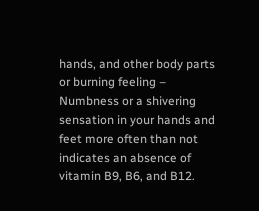hands, and other body parts or burning feeling – Numbness or a shivering sensation in your hands and feet more often than not indicates an absence of vitamin B9, B6, and B12.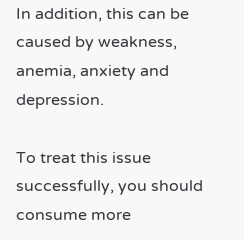In addition, this can be caused by weakness, anemia, anxiety and depression.

To treat this issue successfully, you should consume more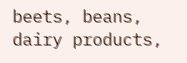beets, beans, dairy products,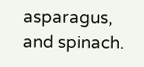asparagus, and spinach.